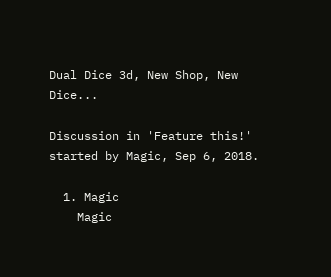Dual Dice 3d, New Shop, New Dice...

Discussion in 'Feature this!' started by Magic, Sep 6, 2018.

  1. Magic
    Magic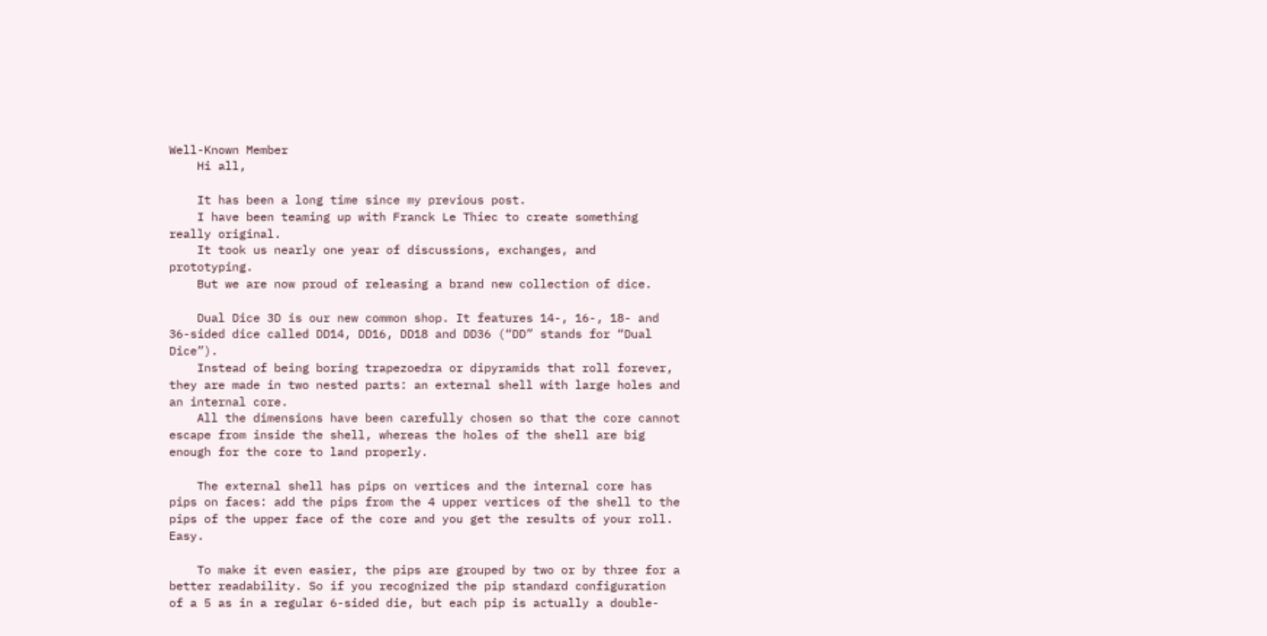Well-Known Member
    Hi all,

    It has been a long time since my previous post.
    I have been teaming up with Franck Le Thiec to create something really original.
    It took us nearly one year of discussions, exchanges, and prototyping.
    But we are now proud of releasing a brand new collection of dice.

    Dual Dice 3D is our new common shop. It features 14-, 16-, 18- and 36-sided dice called DD14, DD16, DD18 and DD36 (“DD” stands for “Dual Dice”).
    Instead of being boring trapezoedra or dipyramids that roll forever, they are made in two nested parts: an external shell with large holes and an internal core.
    All the dimensions have been carefully chosen so that the core cannot escape from inside the shell, whereas the holes of the shell are big enough for the core to land properly.

    The external shell has pips on vertices and the internal core has pips on faces: add the pips from the 4 upper vertices of the shell to the pips of the upper face of the core and you get the results of your roll. Easy.

    To make it even easier, the pips are grouped by two or by three for a better readability. So if you recognized the pip standard configuration of a 5 as in a regular 6-sided die, but each pip is actually a double-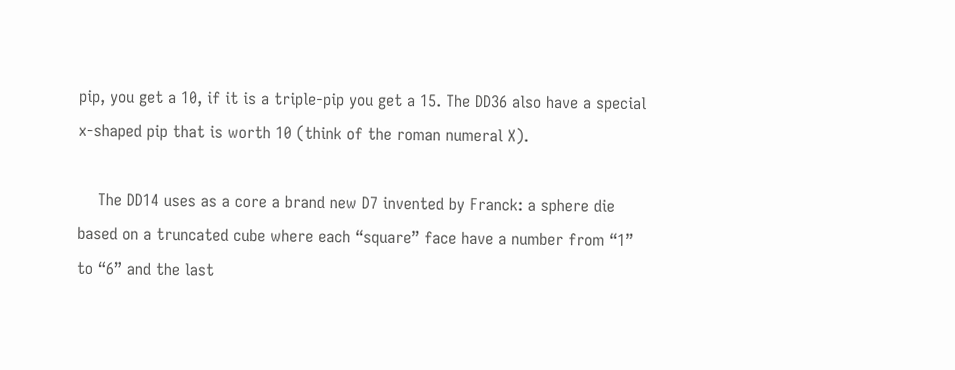pip, you get a 10, if it is a triple-pip you get a 15. The DD36 also have a special x-shaped pip that is worth 10 (think of the roman numeral X).

    The DD14 uses as a core a brand new D7 invented by Franck: a sphere die based on a truncated cube where each “square” face have a number from “1” to “6” and the last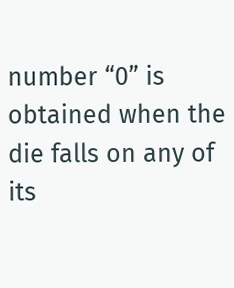number “0” is obtained when the die falls on any of its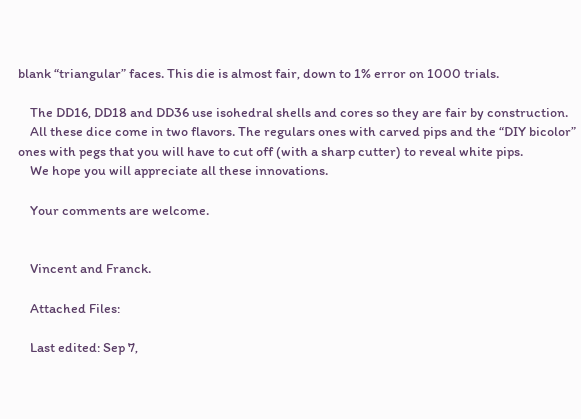blank “triangular” faces. This die is almost fair, down to 1% error on 1000 trials.

    The DD16, DD18 and DD36 use isohedral shells and cores so they are fair by construction.
    All these dice come in two flavors. The regulars ones with carved pips and the “DIY bicolor” ones with pegs that you will have to cut off (with a sharp cutter) to reveal white pips.
    We hope you will appreciate all these innovations.

    Your comments are welcome.


    Vincent and Franck.

    Attached Files:

    Last edited: Sep 7,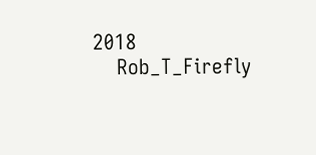2018
    Rob_T_Firefly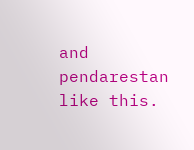and pendarestan like this.